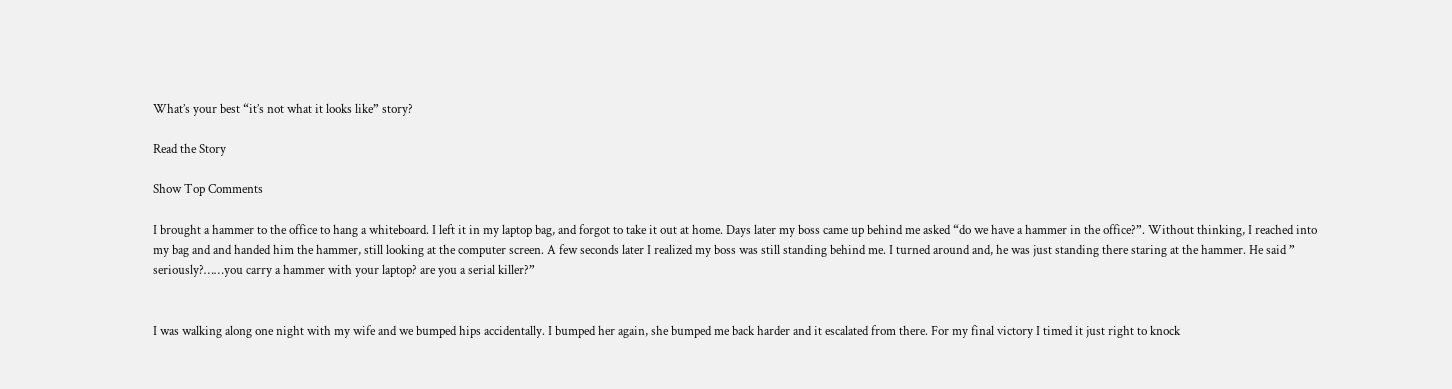What’s your best “it’s not what it looks like” story?

Read the Story

Show Top Comments

I brought a hammer to the office to hang a whiteboard. I left it in my laptop bag, and forgot to take it out at home. Days later my boss came up behind me asked “do we have a hammer in the office?”. Without thinking, I reached into my bag and and handed him the hammer, still looking at the computer screen. A few seconds later I realized my boss was still standing behind me. I turned around and, he was just standing there staring at the hammer. He said ” seriously?……you carry a hammer with your laptop? are you a serial killer?”


I was walking along one night with my wife and we bumped hips accidentally. I bumped her again, she bumped me back harder and it escalated from there. For my final victory I timed it just right to knock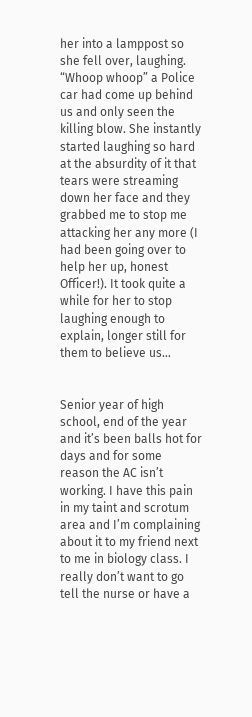her into a lamppost so she fell over, laughing. “Whoop whoop” a Police car had come up behind us and only seen the killing blow. She instantly started laughing so hard at the absurdity of it that tears were streaming down her face and they grabbed me to stop me attacking her any more (I had been going over to help her up, honest Officer!). It took quite a while for her to stop laughing enough to explain, longer still for them to believe us…


Senior year of high school, end of the year and it’s been balls hot for days and for some reason the AC isn’t working. I have this pain in my taint and scrotum area and I’m complaining about it to my friend next to me in biology class. I really don’t want to go tell the nurse or have a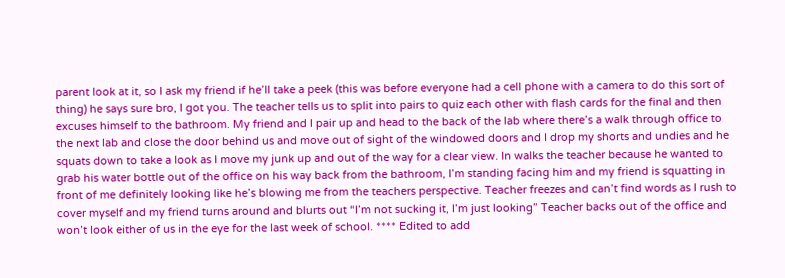parent look at it, so I ask my friend if he’ll take a peek (this was before everyone had a cell phone with a camera to do this sort of thing) he says sure bro, I got you. The teacher tells us to split into pairs to quiz each other with flash cards for the final and then excuses himself to the bathroom. My friend and I pair up and head to the back of the lab where there’s a walk through office to the next lab and close the door behind us and move out of sight of the windowed doors and I drop my shorts and undies and he squats down to take a look as I move my junk up and out of the way for a clear view. In walks the teacher because he wanted to grab his water bottle out of the office on his way back from the bathroom, I’m standing facing him and my friend is squatting in front of me definitely looking like he’s blowing me from the teachers perspective. Teacher freezes and can’t find words as I rush to cover myself and my friend turns around and blurts out “I’m not sucking it, I’m just looking” Teacher backs out of the office and won’t look either of us in the eye for the last week of school. **** Edited to add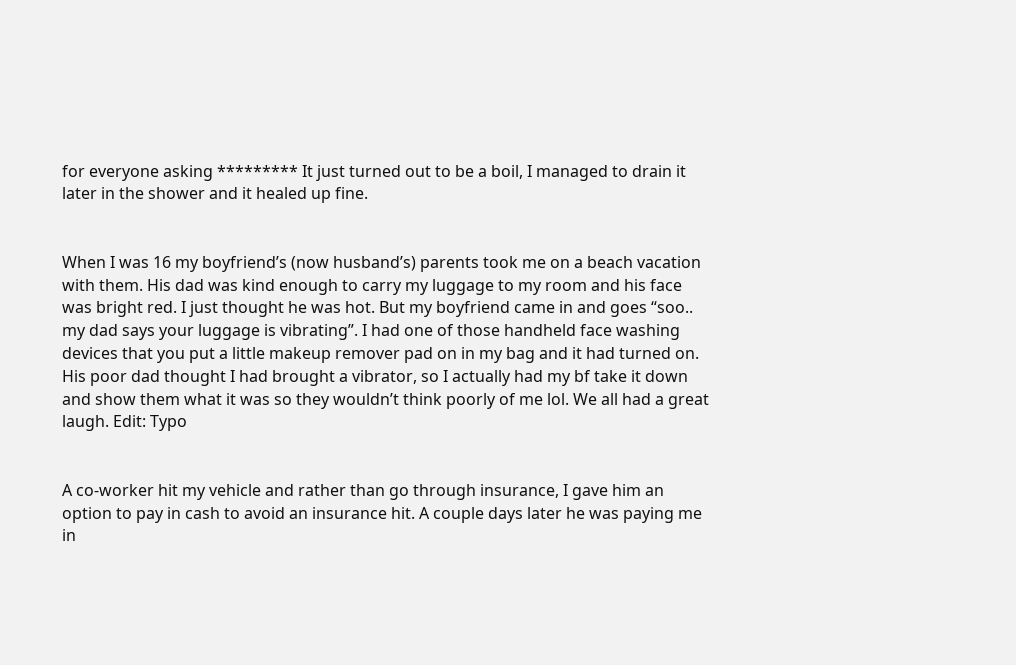for everyone asking ********* It just turned out to be a boil, I managed to drain it later in the shower and it healed up fine.


When I was 16 my boyfriend’s (now husband’s) parents took me on a beach vacation with them. His dad was kind enough to carry my luggage to my room and his face was bright red. I just thought he was hot. But my boyfriend came in and goes “soo.. my dad says your luggage is vibrating”. I had one of those handheld face washing devices that you put a little makeup remover pad on in my bag and it had turned on. His poor dad thought I had brought a vibrator, so I actually had my bf take it down and show them what it was so they wouldn’t think poorly of me lol. We all had a great laugh. Edit: Typo


A co-worker hit my vehicle and rather than go through insurance, I gave him an option to pay in cash to avoid an insurance hit. A couple days later he was paying me in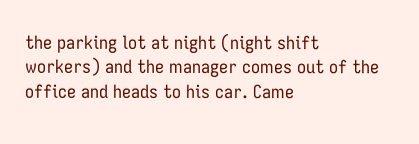the parking lot at night (night shift workers) and the manager comes out of the office and heads to his car. Came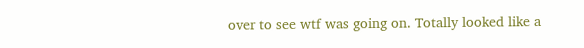over to see wtf was going on. Totally looked like a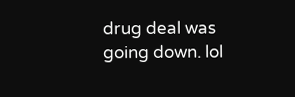drug deal was going down. lol